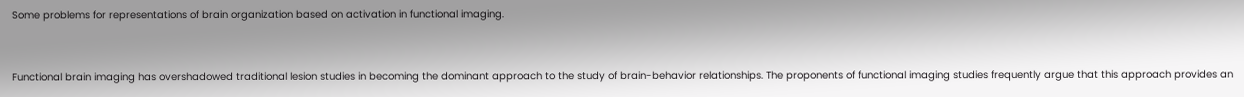Some problems for representations of brain organization based on activation in functional imaging.


Functional brain imaging has overshadowed traditional lesion studies in becoming the dominant approach to the study of brain-behavior relationships. The proponents of functional imaging studies frequently argue that this approach provides an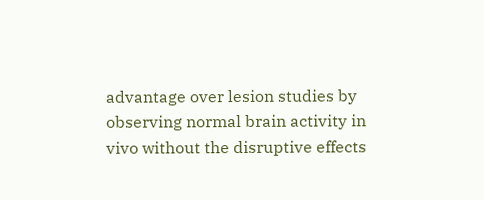advantage over lesion studies by observing normal brain activity in vivo without the disruptive effects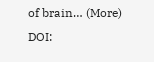of brain… (More)
DOI: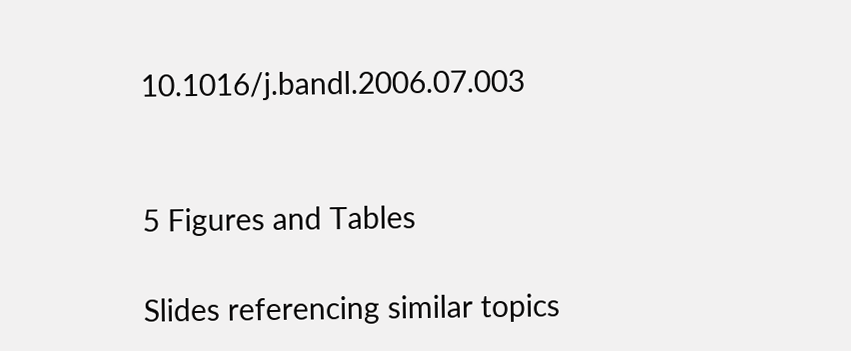10.1016/j.bandl.2006.07.003


5 Figures and Tables

Slides referencing similar topics